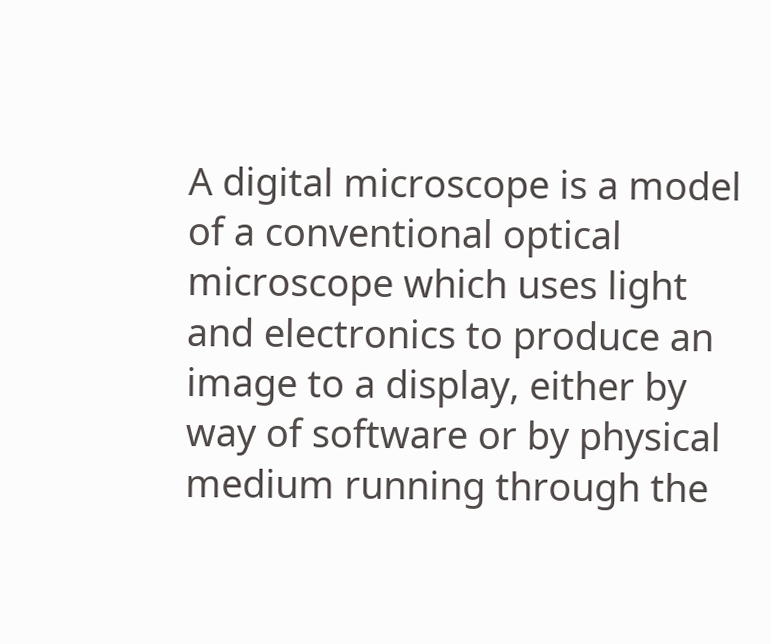A digital microscope is a model of a conventional optical microscope which uses light and electronics to produce an image to a display, either by way of software or by physical medium running through the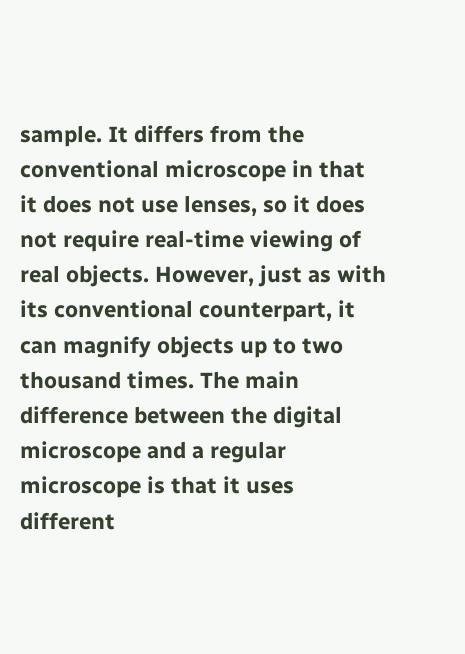sample. It differs from the conventional microscope in that it does not use lenses, so it does not require real-time viewing of real objects. However, just as with its conventional counterpart, it can magnify objects up to two thousand times. The main difference between the digital microscope and a regular microscope is that it uses different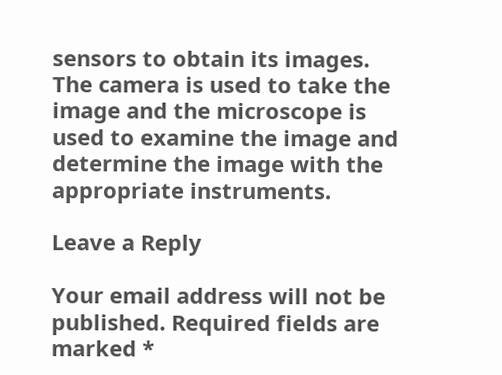sensors to obtain its images. The camera is used to take the image and the microscope is used to examine the image and determine the image with the appropriate instruments.

Leave a Reply

Your email address will not be published. Required fields are marked *